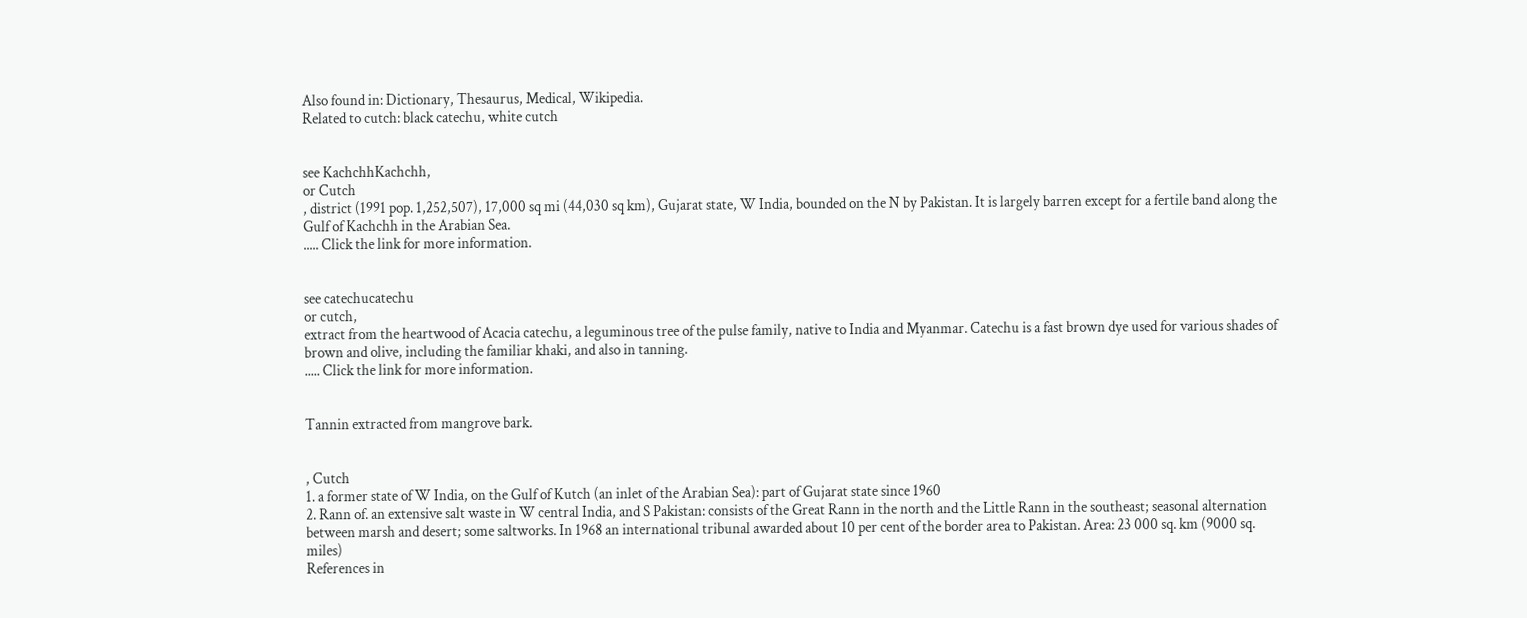Also found in: Dictionary, Thesaurus, Medical, Wikipedia.
Related to cutch: black catechu, white cutch


see KachchhKachchh,
or Cutch
, district (1991 pop. 1,252,507), 17,000 sq mi (44,030 sq km), Gujarat state, W India, bounded on the N by Pakistan. It is largely barren except for a fertile band along the Gulf of Kachchh in the Arabian Sea.
..... Click the link for more information.


see catechucatechu
or cutch,
extract from the heartwood of Acacia catechu, a leguminous tree of the pulse family, native to India and Myanmar. Catechu is a fast brown dye used for various shades of brown and olive, including the familiar khaki, and also in tanning.
..... Click the link for more information.


Tannin extracted from mangrove bark.


, Cutch
1. a former state of W India, on the Gulf of Kutch (an inlet of the Arabian Sea): part of Gujarat state since 1960
2. Rann of. an extensive salt waste in W central India, and S Pakistan: consists of the Great Rann in the north and the Little Rann in the southeast; seasonal alternation between marsh and desert; some saltworks. In 1968 an international tribunal awarded about 10 per cent of the border area to Pakistan. Area: 23 000 sq. km (9000 sq. miles)
References in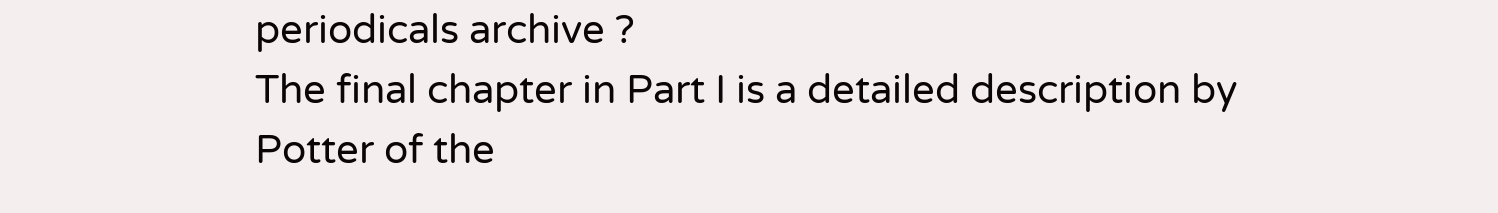periodicals archive ?
The final chapter in Part I is a detailed description by Potter of the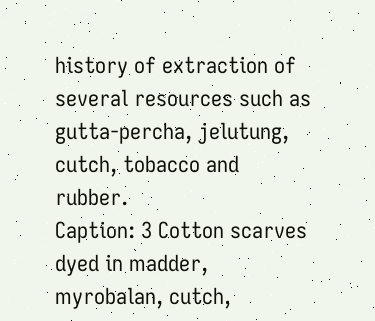history of extraction of several resources such as gutta-percha, jelutung, cutch, tobacco and rubber.
Caption: 3 Cotton scarves dyed in madder, myrobalan, cutch,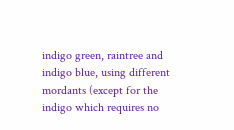indigo green, raintree and indigo blue, using different mordants (except for the indigo which requires no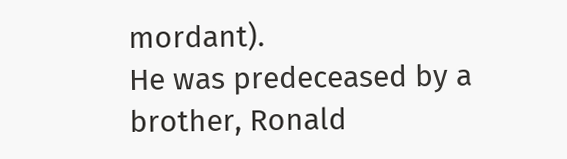mordant).
He was predeceased by a brother, Ronald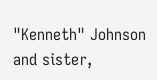"Kenneth" Johnson and sister,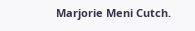Marjorie Meni Cutch.